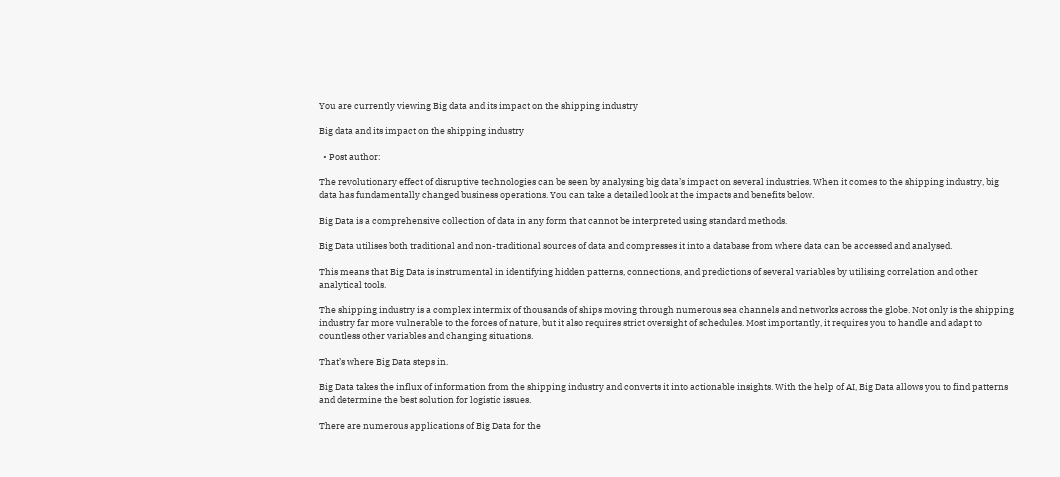You are currently viewing Big data and its impact on the shipping industry

Big data and its impact on the shipping industry

  • Post author:

The revolutionary effect of disruptive technologies can be seen by analysing big data’s impact on several industries. When it comes to the shipping industry, big data has fundamentally changed business operations. You can take a detailed look at the impacts and benefits below.

Big Data is a comprehensive collection of data in any form that cannot be interpreted using standard methods.

Big Data utilises both traditional and non-traditional sources of data and compresses it into a database from where data can be accessed and analysed.

This means that Big Data is instrumental in identifying hidden patterns, connections, and predictions of several variables by utilising correlation and other analytical tools.

The shipping industry is a complex intermix of thousands of ships moving through numerous sea channels and networks across the globe. Not only is the shipping industry far more vulnerable to the forces of nature, but it also requires strict oversight of schedules. Most importantly, it requires you to handle and adapt to countless other variables and changing situations.

That’s where Big Data steps in.

Big Data takes the influx of information from the shipping industry and converts it into actionable insights. With the help of AI, Big Data allows you to find patterns and determine the best solution for logistic issues.

There are numerous applications of Big Data for the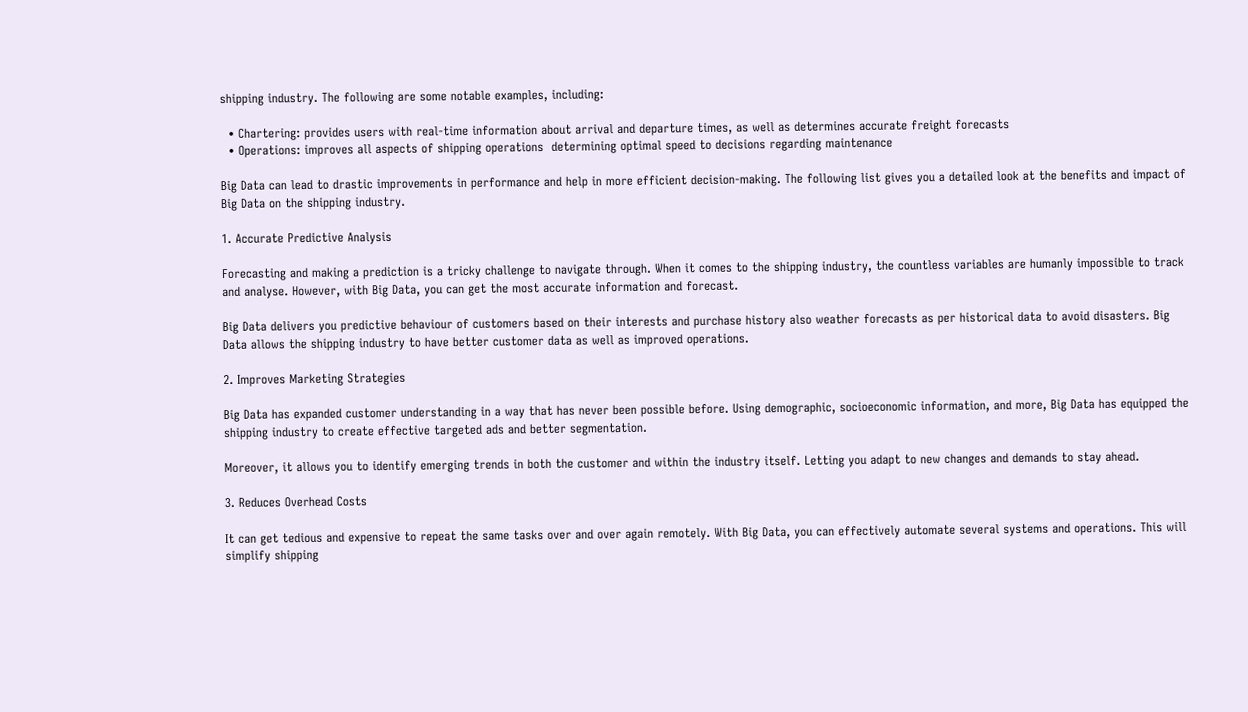shipping industry. The following are some notable examples, including:

  • Chartering: provides users with real-time information about arrival and departure times, as well as determines accurate freight forecasts
  • Operations: improves all aspects of shipping operations  determining optimal speed to decisions regarding maintenance

Big Data can lead to drastic improvements in performance and help in more efficient decision-making. The following list gives you a detailed look at the benefits and impact of Big Data on the shipping industry.

1. Accurate Predictive Analysis

Forecasting and making a prediction is a tricky challenge to navigate through. When it comes to the shipping industry, the countless variables are humanly impossible to track and analyse. However, with Big Data, you can get the most accurate information and forecast.

Big Data delivers you predictive behaviour of customers based on their interests and purchase history also weather forecasts as per historical data to avoid disasters. Big Data allows the shipping industry to have better customer data as well as improved operations.

2. Improves Marketing Strategies

Big Data has expanded customer understanding in a way that has never been possible before. Using demographic, socioeconomic information, and more, Big Data has equipped the shipping industry to create effective targeted ads and better segmentation.

Moreover, it allows you to identify emerging trends in both the customer and within the industry itself. Letting you adapt to new changes and demands to stay ahead.

3. Reduces Overhead Costs

It can get tedious and expensive to repeat the same tasks over and over again remotely. With Big Data, you can effectively automate several systems and operations. This will simplify shipping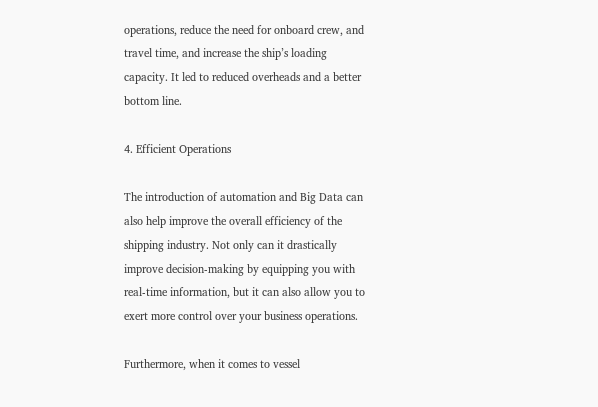operations, reduce the need for onboard crew, and travel time, and increase the ship’s loading capacity. It led to reduced overheads and a better bottom line.

4. Efficient Operations

The introduction of automation and Big Data can also help improve the overall efficiency of the shipping industry. Not only can it drastically improve decision-making by equipping you with real-time information, but it can also allow you to exert more control over your business operations.

Furthermore, when it comes to vessel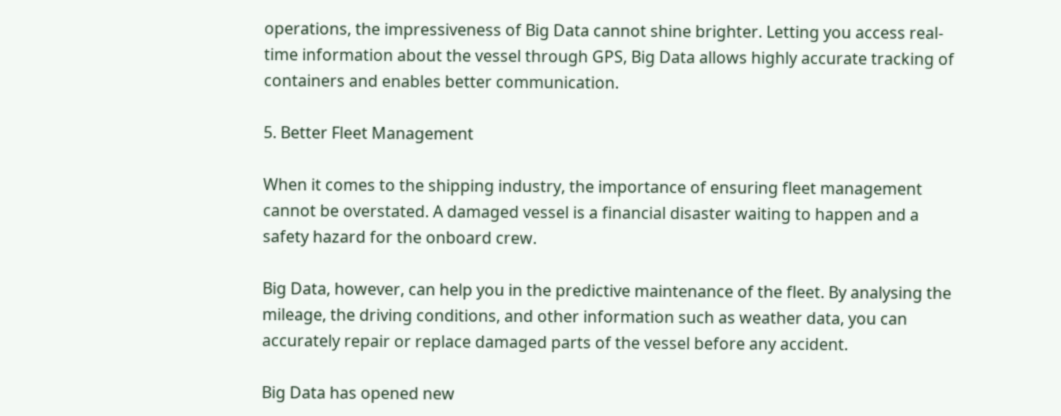operations, the impressiveness of Big Data cannot shine brighter. Letting you access real-time information about the vessel through GPS, Big Data allows highly accurate tracking of containers and enables better communication.

5. Better Fleet Management

When it comes to the shipping industry, the importance of ensuring fleet management cannot be overstated. A damaged vessel is a financial disaster waiting to happen and a safety hazard for the onboard crew.

Big Data, however, can help you in the predictive maintenance of the fleet. By analysing the mileage, the driving conditions, and other information such as weather data, you can accurately repair or replace damaged parts of the vessel before any accident.

Big Data has opened new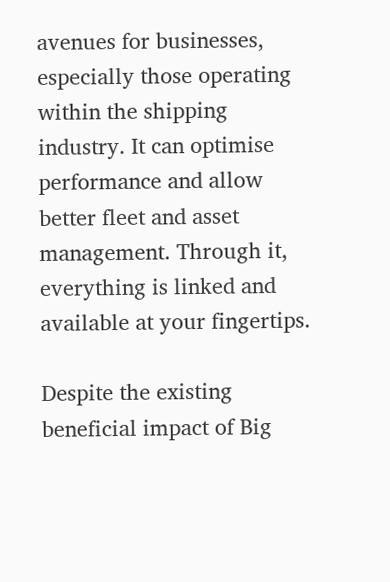avenues for businesses, especially those operating within the shipping industry. It can optimise performance and allow better fleet and asset management. Through it, everything is linked and available at your fingertips.

Despite the existing beneficial impact of Big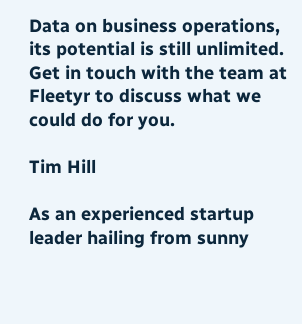Data on business operations, its potential is still unlimited. Get in touch with the team at Fleetyr to discuss what we could do for you.

Tim Hill

As an experienced startup leader hailing from sunny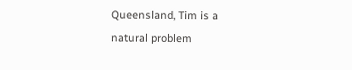Queensland, Tim is a natural problem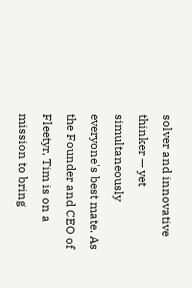solver and innovative thinker — yet simultaneously everyone's best mate. As the Founder and CEO of Fleetyr, Tim is on a mission to bring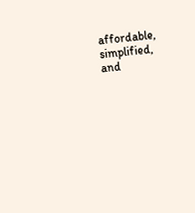affordable, simplified, and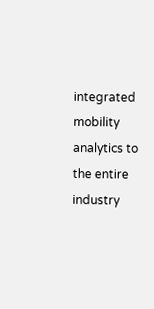integrated mobility analytics to the entire industry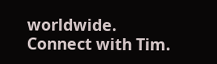worldwide. Connect with Tim.